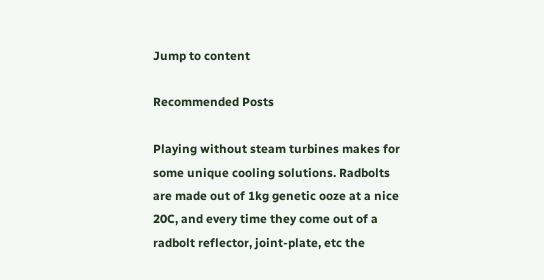Jump to content

Recommended Posts

Playing without steam turbines makes for some unique cooling solutions. Radbolts are made out of 1kg genetic ooze at a nice 20C, and every time they come out of a radbolt reflector, joint-plate, etc the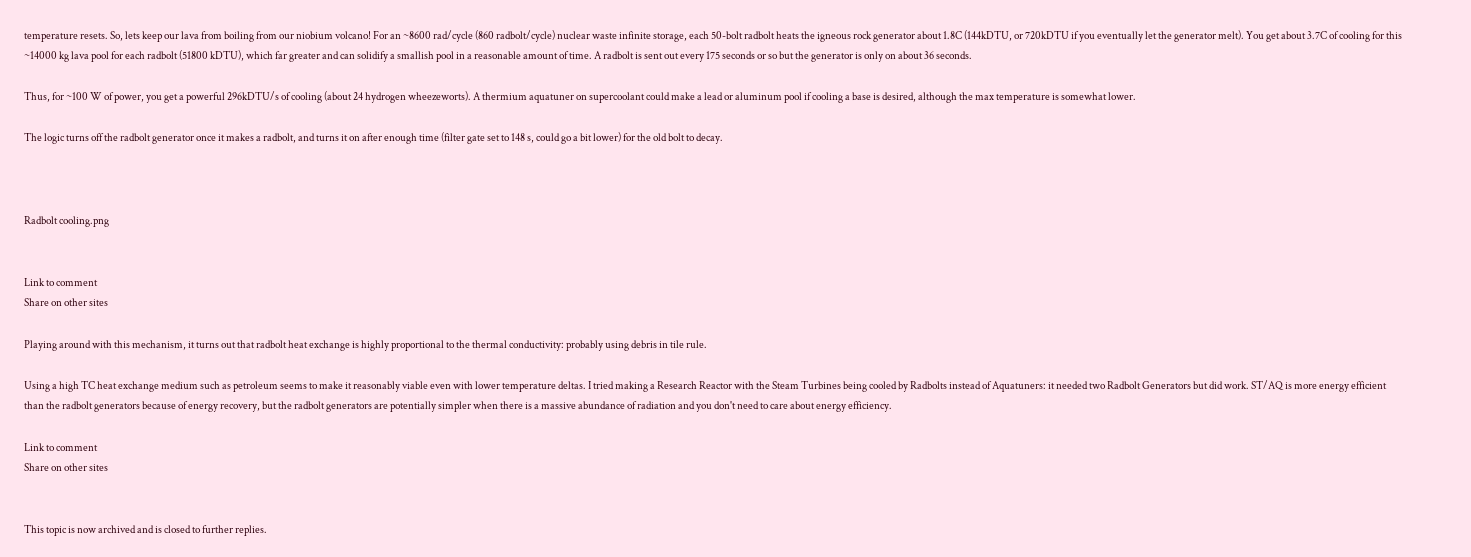temperature resets. So, lets keep our lava from boiling from our niobium volcano! For an ~8600 rad/cycle (860 radbolt/cycle) nuclear waste infinite storage, each 50-bolt radbolt heats the igneous rock generator about 1.8C (144kDTU, or 720kDTU if you eventually let the generator melt). You get about 3.7C of cooling for this ~14000 kg lava pool for each radbolt (51800 kDTU), which far greater and can solidify a smallish pool in a reasonable amount of time. A radbolt is sent out every 175 seconds or so but the generator is only on about 36 seconds.

Thus, for ~100 W of power, you get a powerful 296kDTU/s of cooling (about 24 hydrogen wheezeworts). A thermium aquatuner on supercoolant could make a lead or aluminum pool if cooling a base is desired, although the max temperature is somewhat lower.

The logic turns off the radbolt generator once it makes a radbolt, and turns it on after enough time (filter gate set to 148 s, could go a bit lower) for the old bolt to decay.



Radbolt cooling.png


Link to comment
Share on other sites

Playing around with this mechanism, it turns out that radbolt heat exchange is highly proportional to the thermal conductivity: probably using debris in tile rule.

Using a high TC heat exchange medium such as petroleum seems to make it reasonably viable even with lower temperature deltas. I tried making a Research Reactor with the Steam Turbines being cooled by Radbolts instead of Aquatuners: it needed two Radbolt Generators but did work. ST/AQ is more energy efficient than the radbolt generators because of energy recovery, but the radbolt generators are potentially simpler when there is a massive abundance of radiation and you don't need to care about energy efficiency.

Link to comment
Share on other sites


This topic is now archived and is closed to further replies.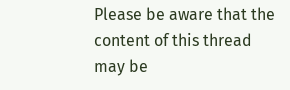Please be aware that the content of this thread may be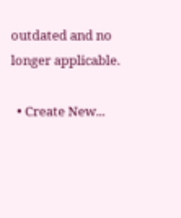outdated and no longer applicable.

  • Create New...